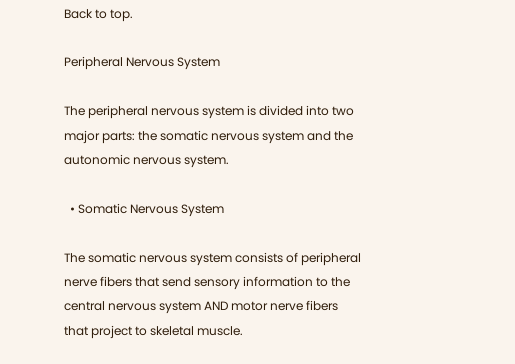Back to top.

Peripheral Nervous System

The peripheral nervous system is divided into two major parts: the somatic nervous system and the autonomic nervous system.

  • Somatic Nervous System

The somatic nervous system consists of peripheral nerve fibers that send sensory information to the central nervous system AND motor nerve fibers that project to skeletal muscle.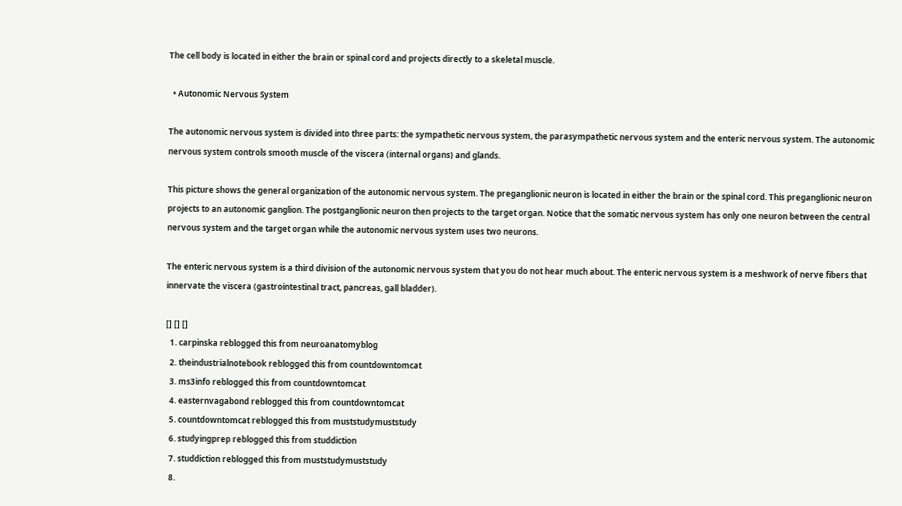The cell body is located in either the brain or spinal cord and projects directly to a skeletal muscle.

  • Autonomic Nervous System

The autonomic nervous system is divided into three parts: the sympathetic nervous system, the parasympathetic nervous system and the enteric nervous system. The autonomic nervous system controls smooth muscle of the viscera (internal organs) and glands.

This picture shows the general organization of the autonomic nervous system. The preganglionic neuron is located in either the brain or the spinal cord. This preganglionic neuron projects to an autonomic ganglion. The postganglionic neuron then projects to the target organ. Notice that the somatic nervous system has only one neuron between the central nervous system and the target organ while the autonomic nervous system uses two neurons.

The enteric nervous system is a third division of the autonomic nervous system that you do not hear much about. The enteric nervous system is a meshwork of nerve fibers that innervate the viscera (gastrointestinal tract, pancreas, gall bladder).

[] [] []
  1. carpinska reblogged this from neuroanatomyblog
  2. theindustrialnotebook reblogged this from countdowntomcat
  3. ms3info reblogged this from countdowntomcat
  4. easternvagabond reblogged this from countdowntomcat
  5. countdowntomcat reblogged this from muststudymuststudy
  6. studyingprep reblogged this from studdiction
  7. studdiction reblogged this from muststudymuststudy
  8.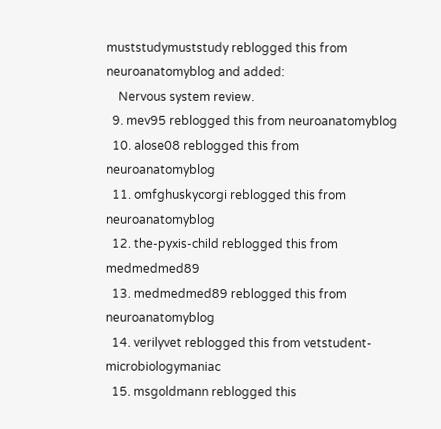muststudymuststudy reblogged this from neuroanatomyblog and added:
    Nervous system review.
  9. mev95 reblogged this from neuroanatomyblog
  10. alose08 reblogged this from neuroanatomyblog
  11. omfghuskycorgi reblogged this from neuroanatomyblog
  12. the-pyxis-child reblogged this from medmedmed89
  13. medmedmed89 reblogged this from neuroanatomyblog
  14. verilyvet reblogged this from vetstudent-microbiologymaniac
  15. msgoldmann reblogged this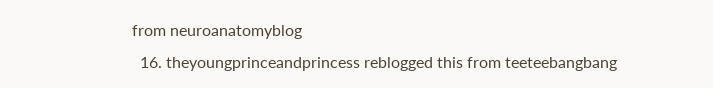from neuroanatomyblog
  16. theyoungprinceandprincess reblogged this from teeteebangbang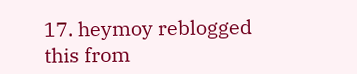17. heymoy reblogged this from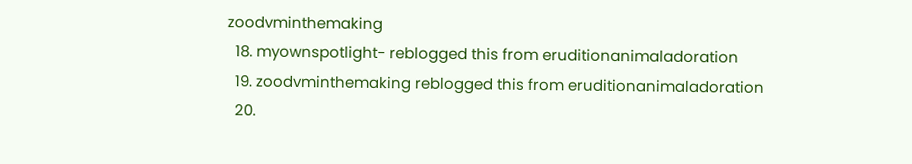zoodvminthemaking
  18. myownspotlight- reblogged this from eruditionanimaladoration
  19. zoodvminthemaking reblogged this from eruditionanimaladoration
  20.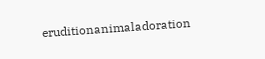eruditionanimaladoration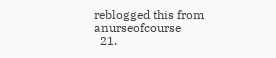reblogged this from anurseofcourse
  21.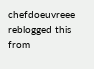chefdoeuvreee reblogged this from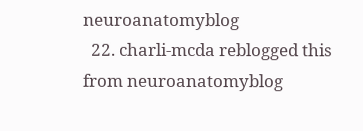neuroanatomyblog
  22. charli-mcda reblogged this from neuroanatomyblog